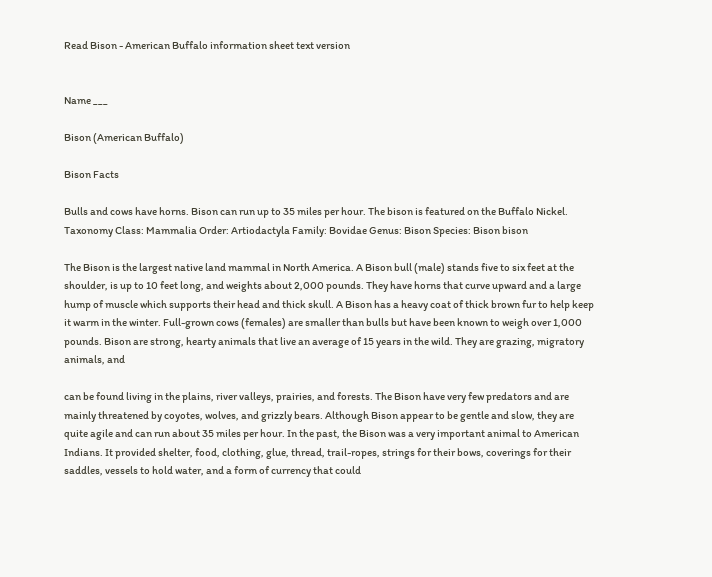Read Bison - American Buffalo information sheet text version


Name ___

Bison (American Buffalo)

Bison Facts

Bulls and cows have horns. Bison can run up to 35 miles per hour. The bison is featured on the Buffalo Nickel. Taxonomy Class: Mammalia Order: Artiodactyla Family: Bovidae Genus: Bison Species: Bison bison

The Bison is the largest native land mammal in North America. A Bison bull (male) stands five to six feet at the shoulder, is up to 10 feet long, and weights about 2,000 pounds. They have horns that curve upward and a large hump of muscle which supports their head and thick skull. A Bison has a heavy coat of thick brown fur to help keep it warm in the winter. Full-grown cows (females) are smaller than bulls but have been known to weigh over 1,000 pounds. Bison are strong, hearty animals that live an average of 15 years in the wild. They are grazing, migratory animals, and

can be found living in the plains, river valleys, prairies, and forests. The Bison have very few predators and are mainly threatened by coyotes, wolves, and grizzly bears. Although Bison appear to be gentle and slow, they are quite agile and can run about 35 miles per hour. In the past, the Bison was a very important animal to American Indians. It provided shelter, food, clothing, glue, thread, trail-ropes, strings for their bows, coverings for their saddles, vessels to hold water, and a form of currency that could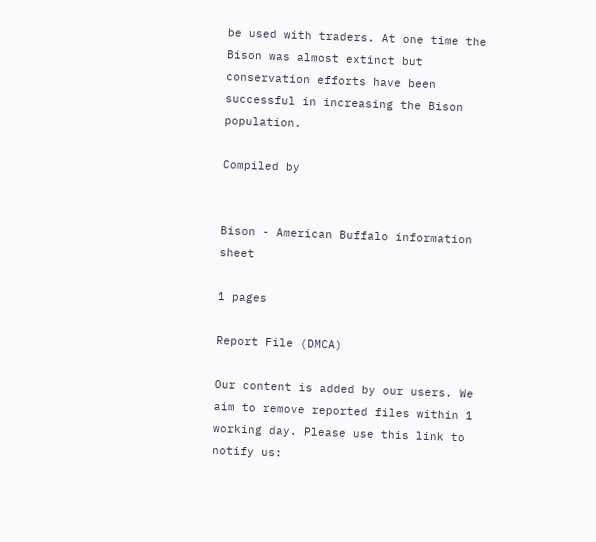be used with traders. At one time the Bison was almost extinct but conservation efforts have been successful in increasing the Bison population.

Compiled by


Bison - American Buffalo information sheet

1 pages

Report File (DMCA)

Our content is added by our users. We aim to remove reported files within 1 working day. Please use this link to notify us: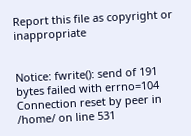Report this file as copyright or inappropriate


Notice: fwrite(): send of 191 bytes failed with errno=104 Connection reset by peer in /home/ on line 531